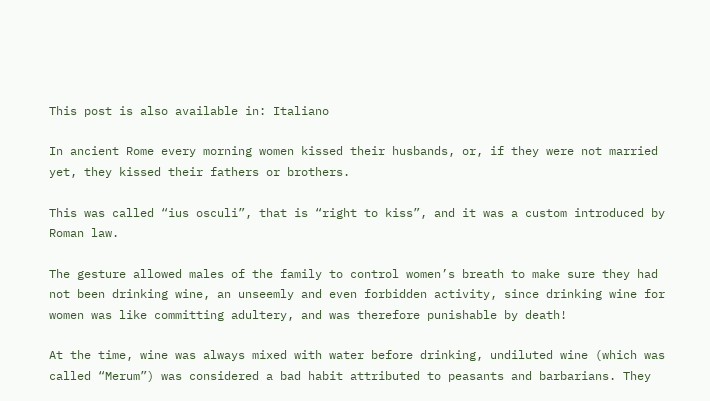This post is also available in: Italiano

In ancient Rome every morning women kissed their husbands, or, if they were not married yet, they kissed their fathers or brothers.

This was called “ius osculi”, that is “right to kiss”, and it was a custom introduced by Roman law.

The gesture allowed males of the family to control women’s breath to make sure they had not been drinking wine, an unseemly and even forbidden activity, since drinking wine for women was like committing adultery, and was therefore punishable by death!

At the time, wine was always mixed with water before drinking, undiluted wine (which was called “Merum”) was considered a bad habit attributed to peasants and barbarians. They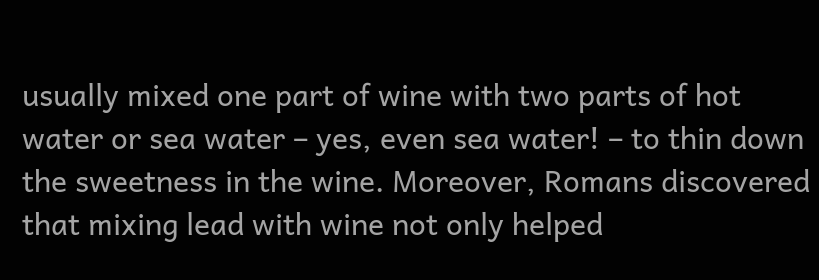usually mixed one part of wine with two parts of hot water or sea water – yes, even sea water! – to thin down the sweetness in the wine. Moreover, Romans discovered that mixing lead with wine not only helped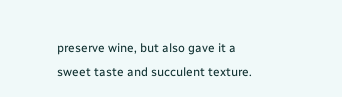preserve wine, but also gave it a sweet taste and succulent texture.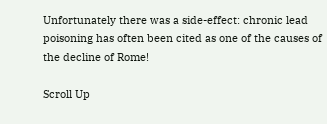Unfortunately there was a side-effect: chronic lead poisoning has often been cited as one of the causes of the decline of Rome!

Scroll Up